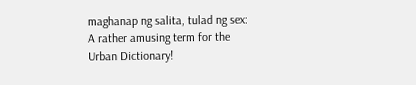maghanap ng salita, tulad ng sex:
A rather amusing term for the Urban Dictionary!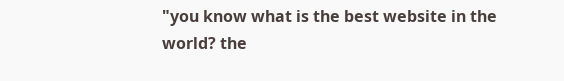"you know what is the best website in the world? the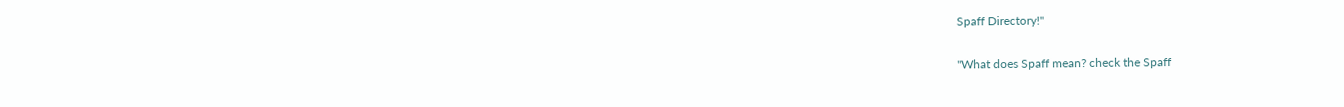Spaff Directory!"

"What does Spaff mean? check the Spaff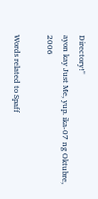Directory!"
ayon kay Just Me, yup. ika-07 ng Oktubre, 2006

Words related to Spaff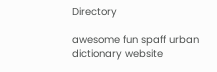Directory

awesome fun spaff urban dictionary website